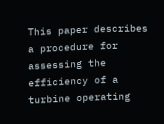This paper describes a procedure for assessing the efficiency of a turbine operating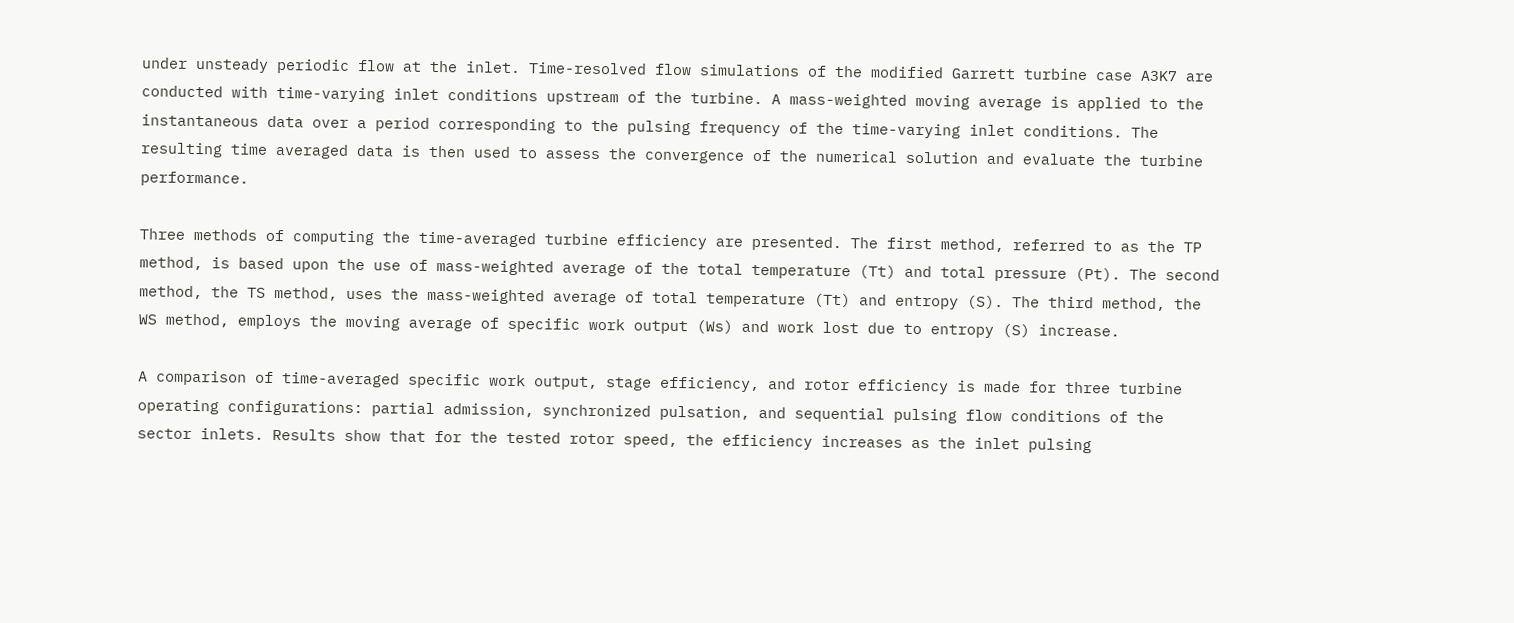under unsteady periodic flow at the inlet. Time-resolved flow simulations of the modified Garrett turbine case A3K7 are conducted with time-varying inlet conditions upstream of the turbine. A mass-weighted moving average is applied to the instantaneous data over a period corresponding to the pulsing frequency of the time-varying inlet conditions. The resulting time averaged data is then used to assess the convergence of the numerical solution and evaluate the turbine performance.

Three methods of computing the time-averaged turbine efficiency are presented. The first method, referred to as the TP method, is based upon the use of mass-weighted average of the total temperature (Tt) and total pressure (Pt). The second method, the TS method, uses the mass-weighted average of total temperature (Tt) and entropy (S). The third method, the WS method, employs the moving average of specific work output (Ws) and work lost due to entropy (S) increase.

A comparison of time-averaged specific work output, stage efficiency, and rotor efficiency is made for three turbine operating configurations: partial admission, synchronized pulsation, and sequential pulsing flow conditions of the sector inlets. Results show that for the tested rotor speed, the efficiency increases as the inlet pulsing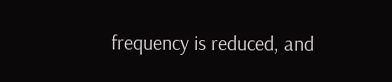frequency is reduced, and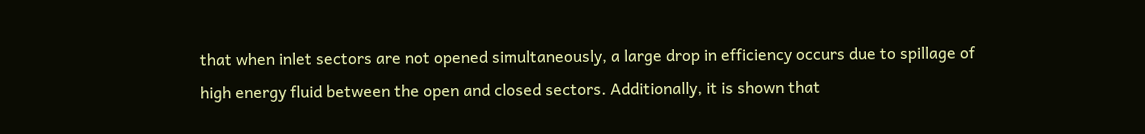that when inlet sectors are not opened simultaneously, a large drop in efficiency occurs due to spillage of high energy fluid between the open and closed sectors. Additionally, it is shown that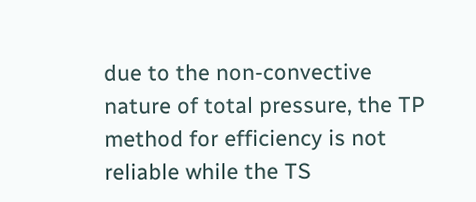due to the non-convective nature of total pressure, the TP method for efficiency is not reliable while the TS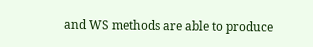and WS methods are able to produce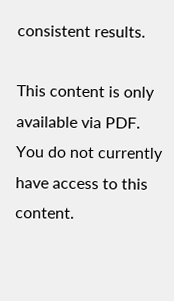consistent results.

This content is only available via PDF.
You do not currently have access to this content.